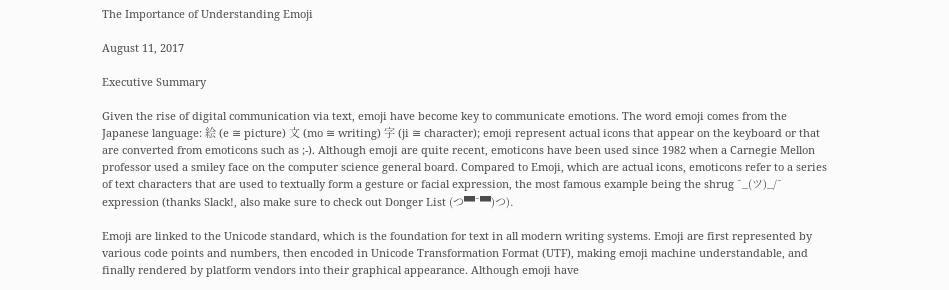The Importance of Understanding Emoji

August 11, 2017

Executive Summary

Given the rise of digital communication via text, emoji have become key to communicate emotions. The word emoji comes from the Japanese language: 絵 (e ≅ picture) 文 (mo ≅ writing) 字 (ji ≅ character); emoji represent actual icons that appear on the keyboard or that are converted from emoticons such as ;-). Although emoji are quite recent, emoticons have been used since 1982 when a Carnegie Mellon professor used a smiley face on the computer science general board. Compared to Emoji, which are actual icons, emoticons refer to a series of text characters that are used to textually form a gesture or facial expression, the most famous example being the shrug ¯_(ツ)_/¯ expression (thanks Slack!, also make sure to check out Donger List (つ▀¯▀)つ).

Emoji are linked to the Unicode standard, which is the foundation for text in all modern writing systems. Emoji are first represented by various code points and numbers, then encoded in Unicode Transformation Format (UTF), making emoji machine understandable, and finally rendered by platform vendors into their graphical appearance. Although emoji have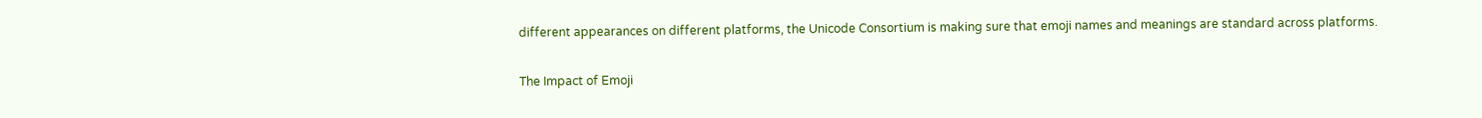different appearances on different platforms, the Unicode Consortium is making sure that emoji names and meanings are standard across platforms.

The Impact of Emoji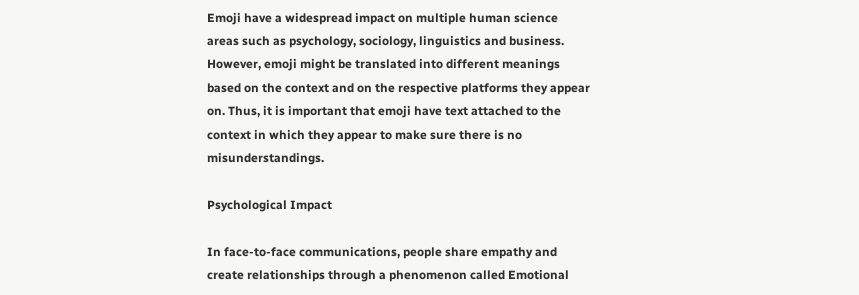Emoji have a widespread impact on multiple human science areas such as psychology, sociology, linguistics and business. However, emoji might be translated into different meanings based on the context and on the respective platforms they appear on. Thus, it is important that emoji have text attached to the context in which they appear to make sure there is no misunderstandings.

Psychological Impact

In face-to-face communications, people share empathy and create relationships through a phenomenon called Emotional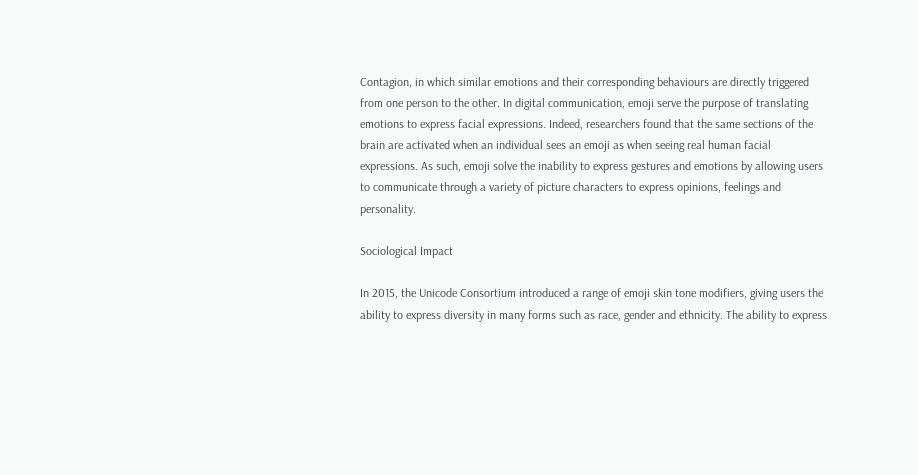Contagion, in which similar emotions and their corresponding behaviours are directly triggered from one person to the other. In digital communication, emoji serve the purpose of translating emotions to express facial expressions. Indeed, researchers found that the same sections of the brain are activated when an individual sees an emoji as when seeing real human facial expressions. As such, emoji solve the inability to express gestures and emotions by allowing users to communicate through a variety of picture characters to express opinions, feelings and personality.

Sociological Impact

In 2015, the Unicode Consortium introduced a range of emoji skin tone modifiers, giving users the ability to express diversity in many forms such as race, gender and ethnicity. The ability to express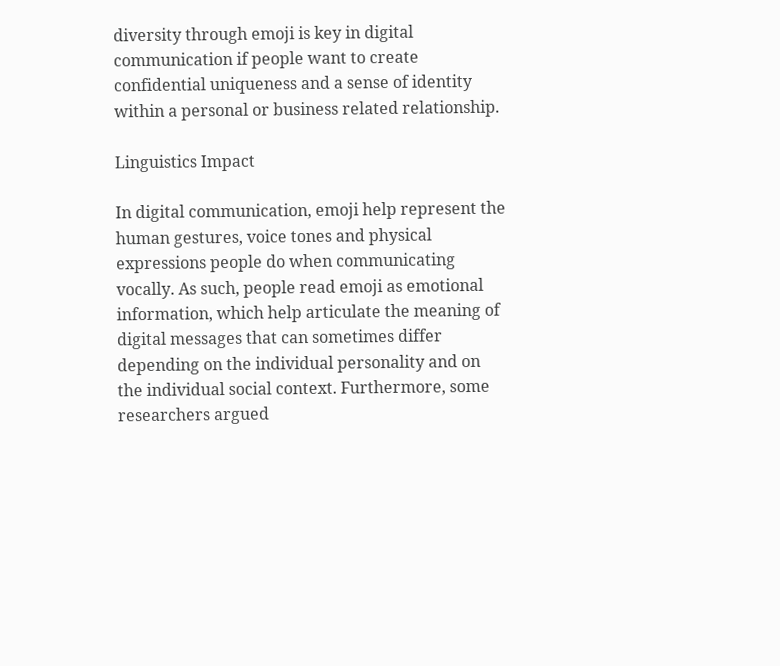diversity through emoji is key in digital communication if people want to create confidential uniqueness and a sense of identity within a personal or business related relationship.

Linguistics Impact

In digital communication, emoji help represent the human gestures, voice tones and physical expressions people do when communicating vocally. As such, people read emoji as emotional information, which help articulate the meaning of digital messages that can sometimes differ depending on the individual personality and on the individual social context. Furthermore, some researchers argued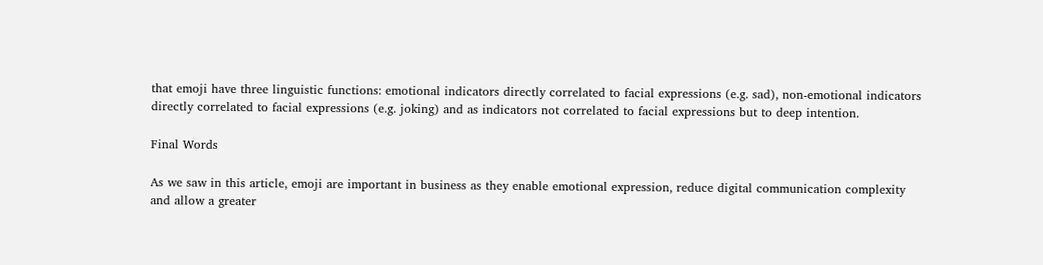that emoji have three linguistic functions: emotional indicators directly correlated to facial expressions (e.g. sad), non-emotional indicators directly correlated to facial expressions (e.g. joking) and as indicators not correlated to facial expressions but to deep intention.

Final Words

As we saw in this article, emoji are important in business as they enable emotional expression, reduce digital communication complexity and allow a greater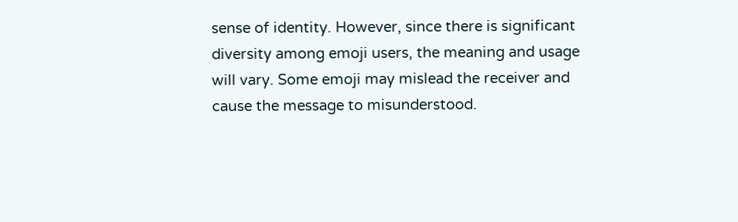sense of identity. However, since there is significant diversity among emoji users, the meaning and usage will vary. Some emoji may mislead the receiver and cause the message to misunderstood.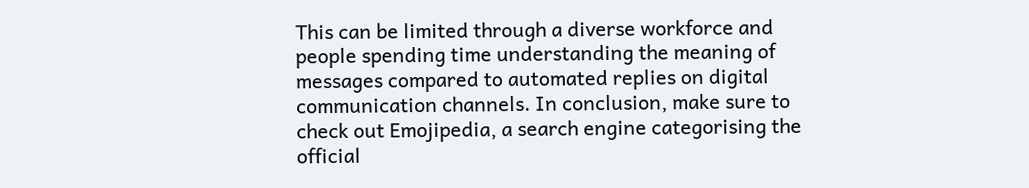This can be limited through a diverse workforce and people spending time understanding the meaning of messages compared to automated replies on digital communication channels. In conclusion, make sure to check out Emojipedia, a search engine categorising the official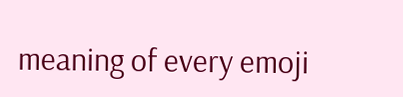meaning of every emoji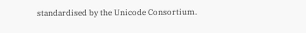standardised by the Unicode Consortium.